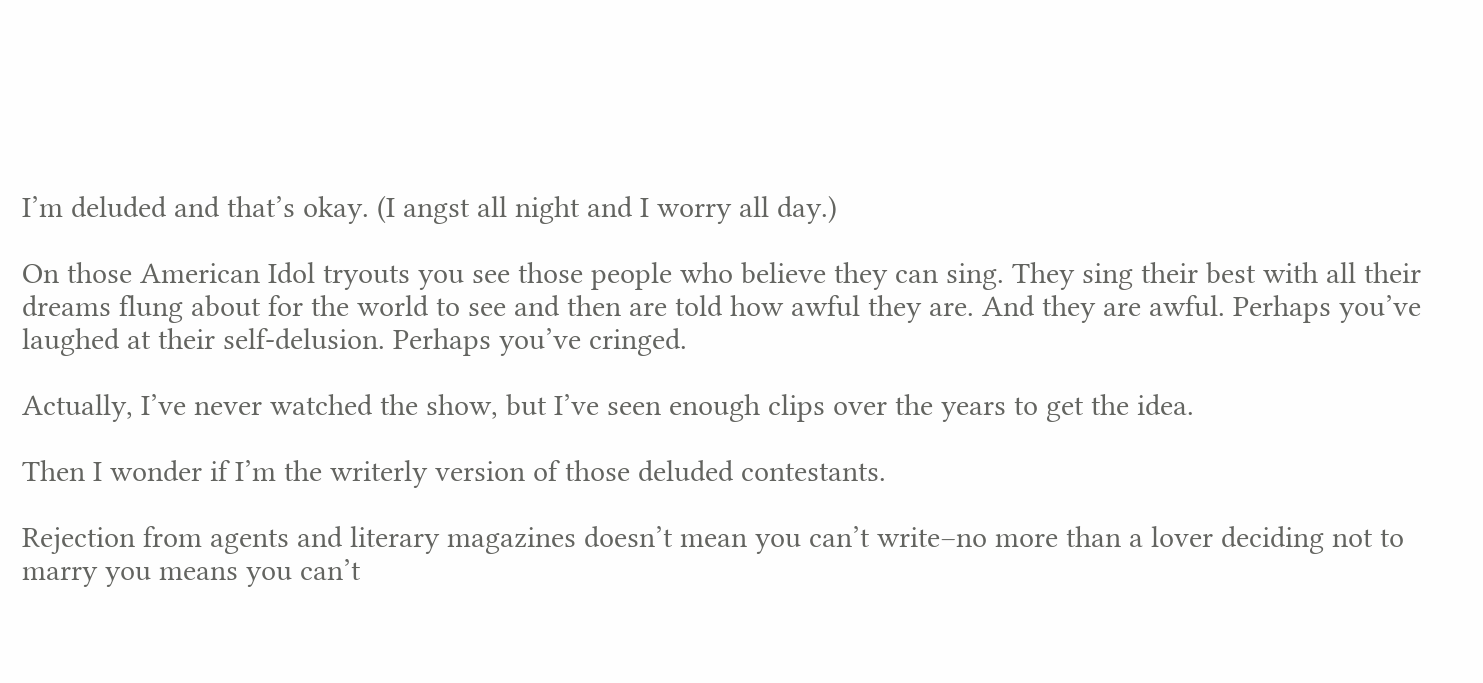I’m deluded and that’s okay. (I angst all night and I worry all day.)

On those American Idol tryouts you see those people who believe they can sing. They sing their best with all their dreams flung about for the world to see and then are told how awful they are. And they are awful. Perhaps you’ve laughed at their self-delusion. Perhaps you’ve cringed.

Actually, I’ve never watched the show, but I’ve seen enough clips over the years to get the idea.

Then I wonder if I’m the writerly version of those deluded contestants.

Rejection from agents and literary magazines doesn’t mean you can’t write–no more than a lover deciding not to marry you means you can’t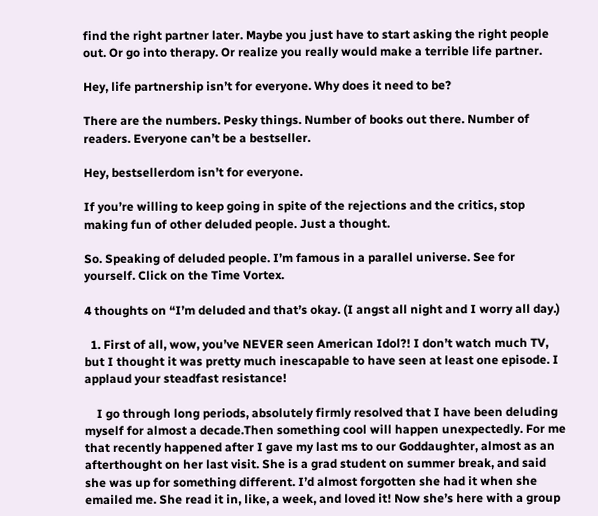find the right partner later. Maybe you just have to start asking the right people out. Or go into therapy. Or realize you really would make a terrible life partner.

Hey, life partnership isn’t for everyone. Why does it need to be?

There are the numbers. Pesky things. Number of books out there. Number of readers. Everyone can’t be a bestseller.

Hey, bestsellerdom isn’t for everyone.

If you’re willing to keep going in spite of the rejections and the critics, stop making fun of other deluded people. Just a thought.

So. Speaking of deluded people. I’m famous in a parallel universe. See for yourself. Click on the Time Vortex.

4 thoughts on “I’m deluded and that’s okay. (I angst all night and I worry all day.)

  1. First of all, wow, you’ve NEVER seen American Idol?! I don’t watch much TV, but I thought it was pretty much inescapable to have seen at least one episode. I applaud your steadfast resistance!

    I go through long periods, absolutely firmly resolved that I have been deluding myself for almost a decade.Then something cool will happen unexpectedly. For me that recently happened after I gave my last ms to our Goddaughter, almost as an afterthought on her last visit. She is a grad student on summer break, and said she was up for something different. I’d almost forgotten she had it when she emailed me. She read it in, like, a week, and loved it! Now she’s here with a group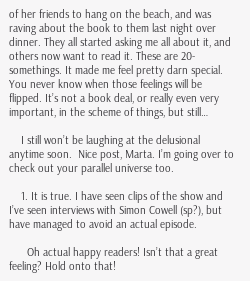of her friends to hang on the beach, and was raving about the book to them last night over dinner. They all started asking me all about it, and others now want to read it. These are 20-somethings. It made me feel pretty darn special. You never know when those feelings will be flipped. It’s not a book deal, or really even very important, in the scheme of things, but still…

    I still won’t be laughing at the delusional anytime soon.  Nice post, Marta. I’m going over to check out your parallel universe too.

    1. It is true. I have seen clips of the show and I’ve seen interviews with Simon Cowell (sp?), but have managed to avoid an actual episode.

      Oh actual happy readers! Isn’t that a great feeling? Hold onto that!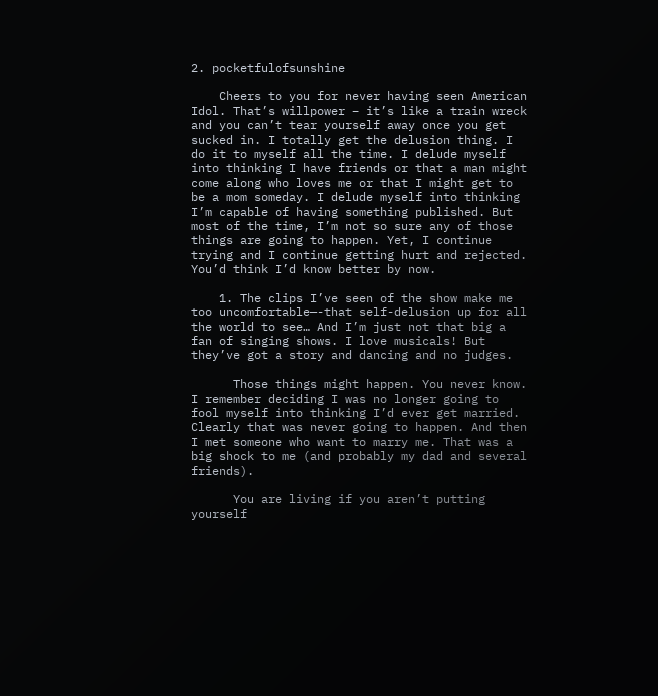2. pocketfulofsunshine

    Cheers to you for never having seen American Idol. That’s willpower – it’s like a train wreck and you can’t tear yourself away once you get sucked in. I totally get the delusion thing. I do it to myself all the time. I delude myself into thinking I have friends or that a man might come along who loves me or that I might get to be a mom someday. I delude myself into thinking I’m capable of having something published. But most of the time, I’m not so sure any of those things are going to happen. Yet, I continue trying and I continue getting hurt and rejected. You’d think I’d know better by now.

    1. The clips I’ve seen of the show make me too uncomfortable—-that self-delusion up for all the world to see… And I’m just not that big a fan of singing shows. I love musicals! But they’ve got a story and dancing and no judges.

      Those things might happen. You never know. I remember deciding I was no longer going to fool myself into thinking I’d ever get married. Clearly that was never going to happen. And then I met someone who want to marry me. That was a big shock to me (and probably my dad and several friends).

      You are living if you aren’t putting yourself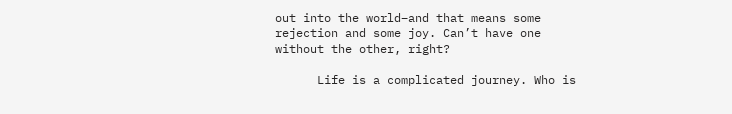out into the world–and that means some rejection and some joy. Can’t have one without the other, right?

      Life is a complicated journey. Who is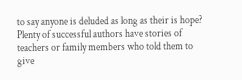to say anyone is deluded as long as their is hope? Plenty of successful authors have stories of teachers or family members who told them to give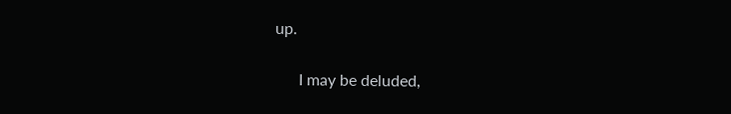up.

      I may be deluded,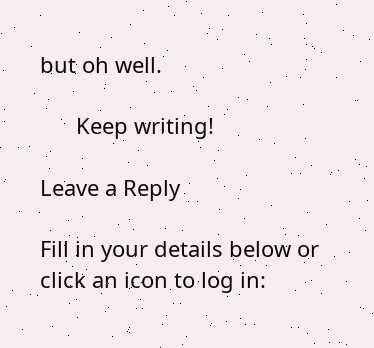but oh well.

      Keep writing!

Leave a Reply

Fill in your details below or click an icon to log in: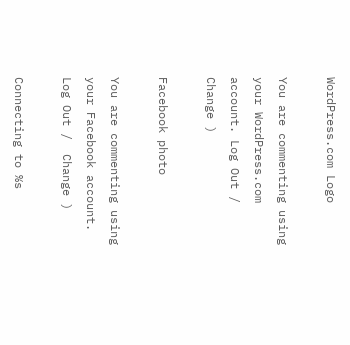WordPress.com Logo

You are commenting using your WordPress.com account. Log Out /  Change )

Facebook photo

You are commenting using your Facebook account. Log Out /  Change )

Connecting to %s